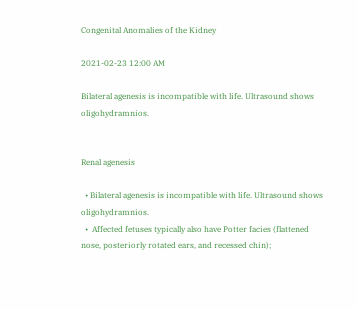Congenital Anomalies of the Kidney

2021-02-23 12:00 AM

Bilateral agenesis is incompatible with life. Ultrasound shows oligohydramnios.


Renal agenesis

  • Bilateral agenesis is incompatible with life. Ultrasound shows oligohydramnios.
  •  Affected fetuses typically also have Potter facies (flattened nose, posteriorly rotated ears, and recessed chin);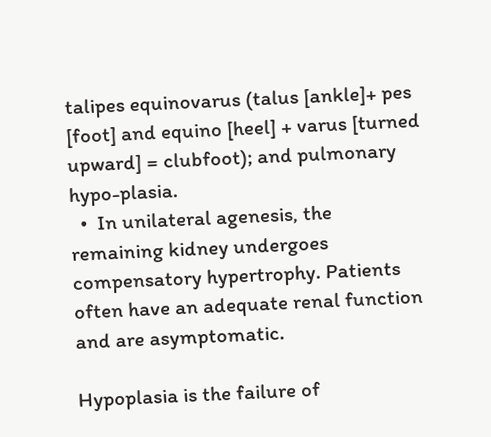talipes equinovarus (talus [ankle]+ pes [foot] and equino [heel] + varus [turned upward] = clubfoot); and pulmonary hypo-plasia.
  •  In unilateral agenesis, the remaining kidney undergoes compensatory hypertrophy. Patients often have an adequate renal function and are asymptomatic.

Hypoplasia is the failure of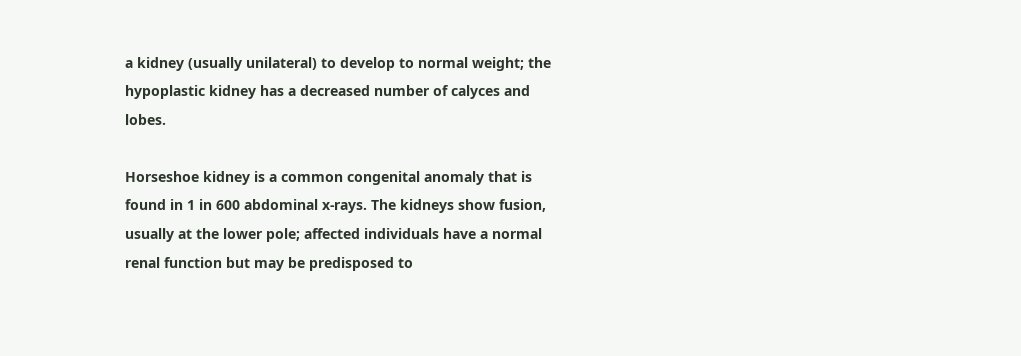a kidney (usually unilateral) to develop to normal weight; the hypoplastic kidney has a decreased number of calyces and lobes.

Horseshoe kidney is a common congenital anomaly that is found in 1 in 600 abdominal x-rays. The kidneys show fusion, usually at the lower pole; affected individuals have a normal renal function but may be predisposed to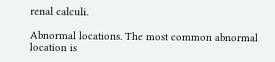renal calculi.

Abnormal locations. The most common abnormal location is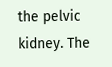the pelvic kidney. The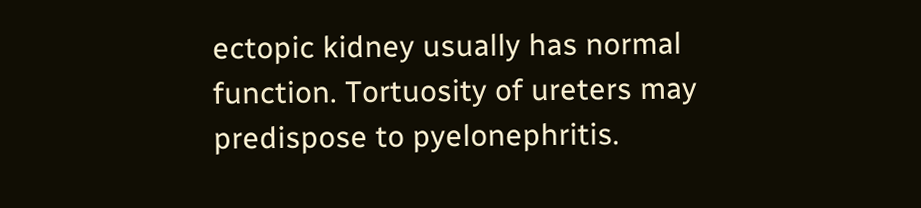ectopic kidney usually has normal function. Tortuosity of ureters may predispose to pyelonephritis.